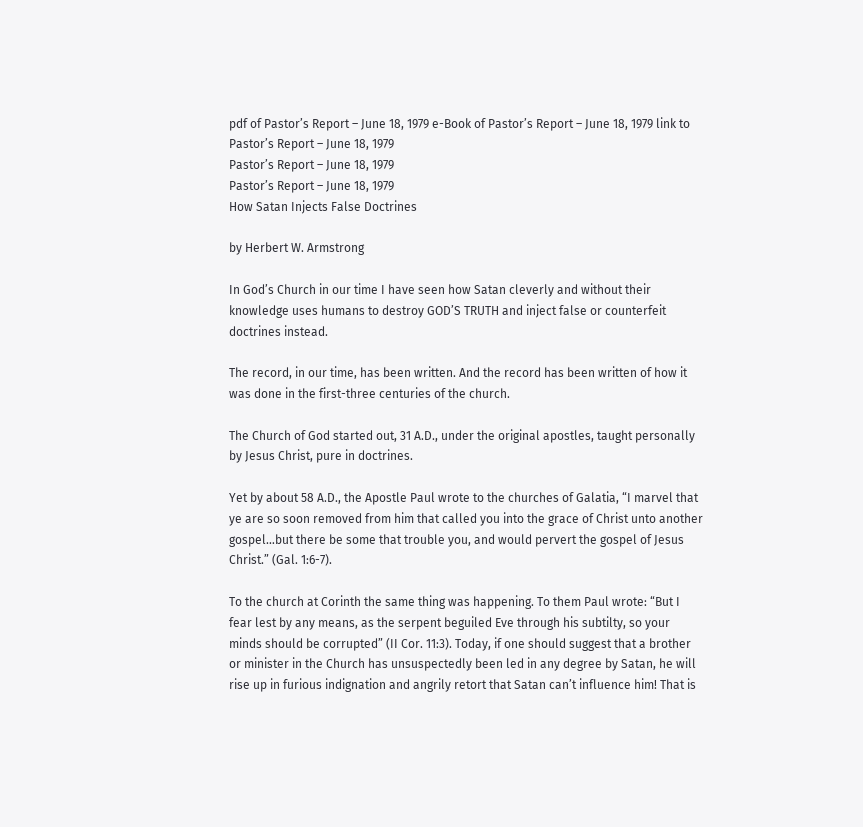pdf of Pastor’s Report – June 18, 1979 e-Book of Pastor’s Report – June 18, 1979 link to Pastor’s Report – June 18, 1979
Pastor’s Report – June 18, 1979
Pastor’s Report – June 18, 1979
How Satan Injects False Doctrines

by Herbert W. Armstrong

In God’s Church in our time I have seen how Satan cleverly and without their knowledge uses humans to destroy GOD’S TRUTH and inject false or counterfeit doctrines instead.

The record, in our time, has been written. And the record has been written of how it was done in the first-three centuries of the church.

The Church of God started out, 31 A.D., under the original apostles, taught personally by Jesus Christ, pure in doctrines.

Yet by about 58 A.D., the Apostle Paul wrote to the churches of Galatia, “I marvel that ye are so soon removed from him that called you into the grace of Christ unto another gospel…but there be some that trouble you, and would pervert the gospel of Jesus Christ.” (Gal. 1:6-7).

To the church at Corinth the same thing was happening. To them Paul wrote: “But I fear lest by any means, as the serpent beguiled Eve through his subtilty, so your minds should be corrupted” (II Cor. 11:3). Today, if one should suggest that a brother or minister in the Church has unsuspectedly been led in any degree by Satan, he will rise up in furious indignation and angrily retort that Satan can’t influence him! That is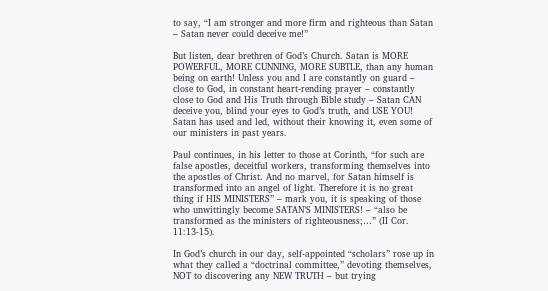to say, “I am stronger and more firm and righteous than Satan – Satan never could deceive me!”

But listen, dear brethren of God’s Church. Satan is MORE POWERFUL, MORE CUNNING, MORE SUBTLE, than any human being on earth! Unless you and I are constantly on guard – close to God, in constant heart-rending prayer – constantly close to God and His Truth through Bible study – Satan CAN deceive you, blind your eyes to God’s truth, and USE YOU! Satan has used and led, without their knowing it, even some of our ministers in past years.

Paul continues, in his letter to those at Corinth, “for such are false apostles, deceitful workers, transforming themselves into the apostles of Christ. And no marvel, for Satan himself is transformed into an angel of light. Therefore it is no great thing if HIS MINISTERS” – mark you, it is speaking of those who unwittingly become SATAN’S MINISTERS! – “also be transformed as the ministers of righteousness;…” (II Cor. 11:13-15).

In God’s church in our day, self-appointed “scholars” rose up in what they called a “doctrinal committee,” devoting themselves, NOT to discovering any NEW TRUTH – but trying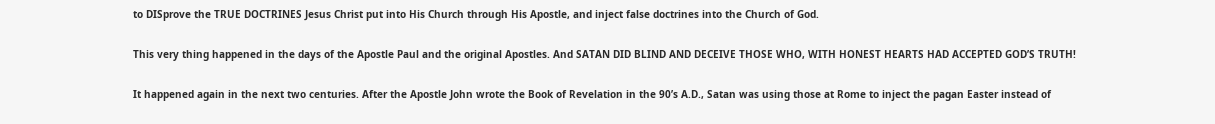to DISprove the TRUE DOCTRINES Jesus Christ put into His Church through His Apostle, and inject false doctrines into the Church of God.

This very thing happened in the days of the Apostle Paul and the original Apostles. And SATAN DID BLIND AND DECEIVE THOSE WHO, WITH HONEST HEARTS HAD ACCEPTED GOD’S TRUTH!

It happened again in the next two centuries. After the Apostle John wrote the Book of Revelation in the 90’s A.D., Satan was using those at Rome to inject the pagan Easter instead of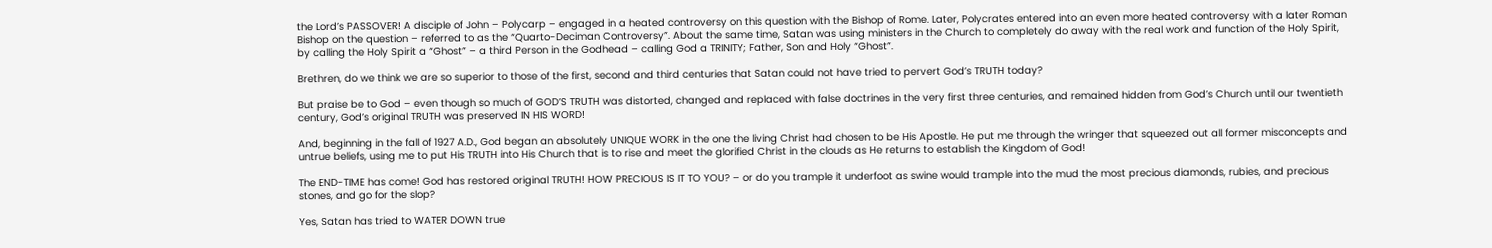the Lord’s PASSOVER! A disciple of John – Polycarp – engaged in a heated controversy on this question with the Bishop of Rome. Later, Polycrates entered into an even more heated controversy with a later Roman Bishop on the question – referred to as the “Quarto-Deciman Controversy”. About the same time, Satan was using ministers in the Church to completely do away with the real work and function of the Holy Spirit, by calling the Holy Spirit a “Ghost” – a third Person in the Godhead – calling God a TRINITY; Father, Son and Holy “Ghost”.

Brethren, do we think we are so superior to those of the first, second and third centuries that Satan could not have tried to pervert God’s TRUTH today?

But praise be to God – even though so much of GOD’S TRUTH was distorted, changed and replaced with false doctrines in the very first three centuries, and remained hidden from God’s Church until our twentieth century, God’s original TRUTH was preserved IN HIS WORD!

And, beginning in the fall of 1927 A.D., God began an absolutely UNIQUE WORK in the one the living Christ had chosen to be His Apostle. He put me through the wringer that squeezed out all former misconcepts and untrue beliefs, using me to put His TRUTH into His Church that is to rise and meet the glorified Christ in the clouds as He returns to establish the Kingdom of God!

The END-TIME has come! God has restored original TRUTH! HOW PRECIOUS IS IT TO YOU? – or do you trample it underfoot as swine would trample into the mud the most precious diamonds, rubies, and precious stones, and go for the slop?

Yes, Satan has tried to WATER DOWN true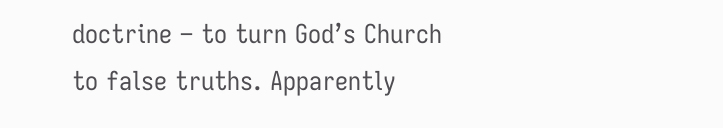doctrine – to turn God’s Church to false truths. Apparently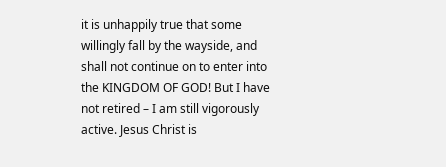it is unhappily true that some willingly fall by the wayside, and shall not continue on to enter into the KINGDOM OF GOD! But I have not retired – I am still vigorously active. Jesus Christ is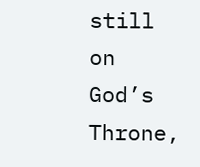still on God’s Throne,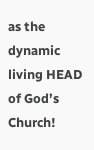as the dynamic living HEAD of God’s Church!